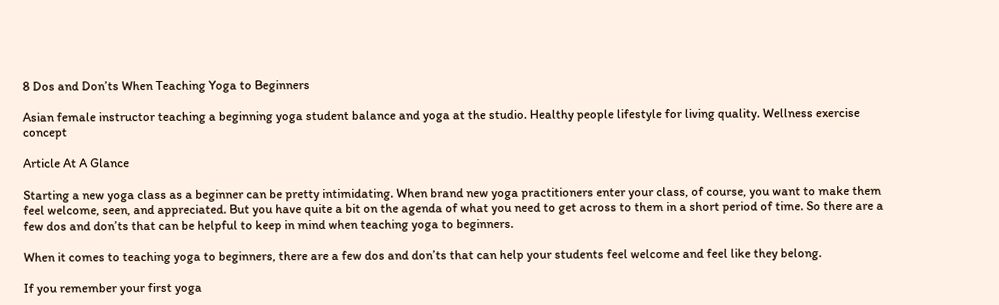8 Dos and Don’ts When Teaching Yoga to Beginners

Asian female instructor teaching a beginning yoga student balance and yoga at the studio. Healthy people lifestyle for living quality. Wellness exercise concept

Article At A Glance

Starting a new yoga class as a beginner can be pretty intimidating. When brand new yoga practitioners enter your class, of course, you want to make them feel welcome, seen, and appreciated. But you have quite a bit on the agenda of what you need to get across to them in a short period of time. So there are a few dos and don’ts that can be helpful to keep in mind when teaching yoga to beginners.

When it comes to teaching yoga to beginners, there are a few dos and don’ts that can help your students feel welcome and feel like they belong.

If you remember your first yoga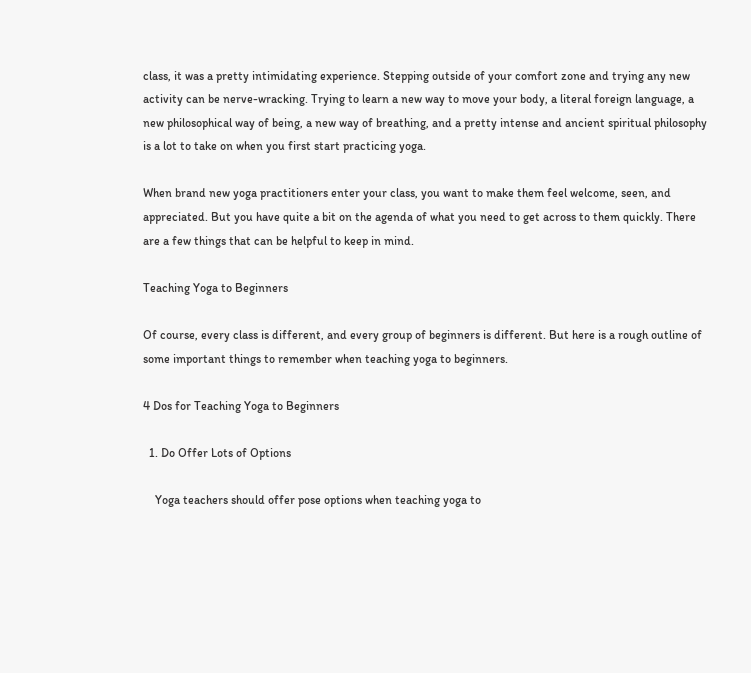class, it was a pretty intimidating experience. Stepping outside of your comfort zone and trying any new activity can be nerve-wracking. Trying to learn a new way to move your body, a literal foreign language, a new philosophical way of being, a new way of breathing, and a pretty intense and ancient spiritual philosophy is a lot to take on when you first start practicing yoga.

When brand new yoga practitioners enter your class, you want to make them feel welcome, seen, and appreciated. But you have quite a bit on the agenda of what you need to get across to them quickly. There are a few things that can be helpful to keep in mind.

Teaching Yoga to Beginners

Of course, every class is different, and every group of beginners is different. But here is a rough outline of some important things to remember when teaching yoga to beginners.

4 Dos for Teaching Yoga to Beginners

  1. Do Offer Lots of Options

    Yoga teachers should offer pose options when teaching yoga to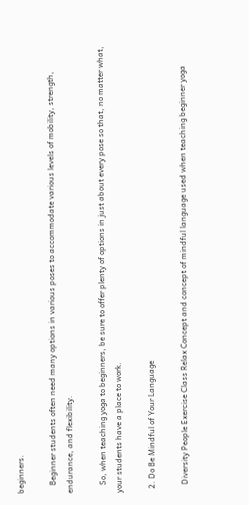beginners.

    Beginner students often need many options in various poses to accommodate various levels of mobility, strength, endurance, and flexibility.

    So, when teaching yoga to beginners, be sure to offer plenty of options in just about every pose so that, no matter what, your students have a place to work.

  2. Do Be Mindful of Your Language

    Diversity People Exercise Class Relax Concept and concept of mindful language used when teaching beginner yoga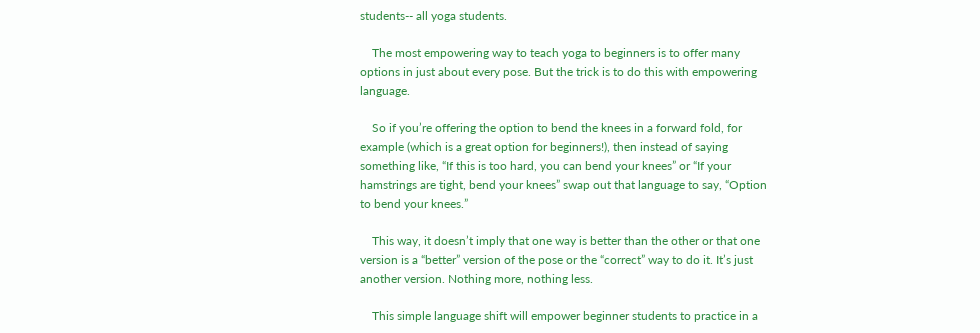students-- all yoga students.

    The most empowering way to teach yoga to beginners is to offer many options in just about every pose. But the trick is to do this with empowering language.

    So if you’re offering the option to bend the knees in a forward fold, for example (which is a great option for beginners!), then instead of saying something like, “If this is too hard, you can bend your knees” or “If your hamstrings are tight, bend your knees” swap out that language to say, “Option to bend your knees.”

    This way, it doesn’t imply that one way is better than the other or that one version is a “better” version of the pose or the “correct” way to do it. It’s just another version. Nothing more, nothing less.

    This simple language shift will empower beginner students to practice in a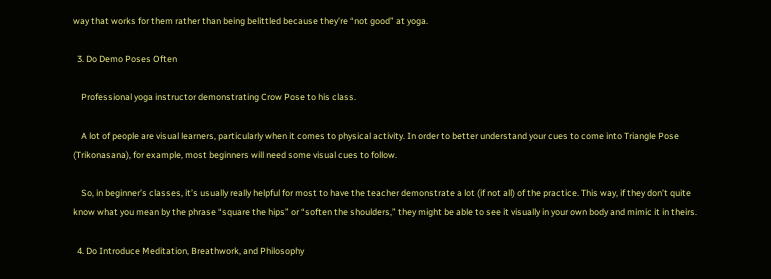way that works for them rather than being belittled because they’re “not good” at yoga.

  3. Do Demo Poses Often

    Professional yoga instructor demonstrating Crow Pose to his class.

    A lot of people are visual learners, particularly when it comes to physical activity. In order to better understand your cues to come into Triangle Pose (Trikonasana), for example, most beginners will need some visual cues to follow.

    So, in beginner’s classes, it’s usually really helpful for most to have the teacher demonstrate a lot (if not all) of the practice. This way, if they don’t quite know what you mean by the phrase “square the hips” or “soften the shoulders,” they might be able to see it visually in your own body and mimic it in theirs.

  4. Do Introduce Meditation, Breathwork, and Philosophy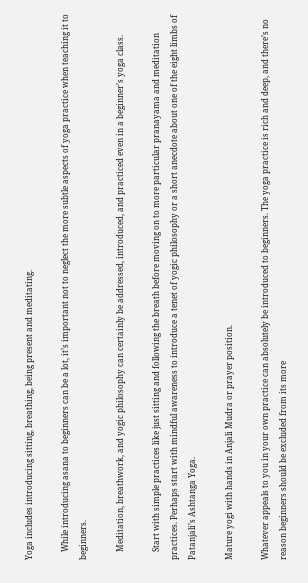Yoga includes introducing sitting, breathing, being present and meditating.

    While introducing asana to beginners can be a lot, it’s important not to neglect the more subtle aspects of yoga practice when teaching it to beginners.

    Meditation, breathwork, and yogic philosophy can certainly be addressed, introduced, and practiced even in a beginner’s yoga class.

    Start with simple practices like just sitting and following the breath before moving on to more particular pranayama and meditation practices. Perhaps start with mindful awareness to introduce a tenet of yogic philosophy or a short anecdote about one of the eight limbs of Patanjali’s Ashtanga Yoga.

Mature yogi with hands in Anjali Mudra or prayer position.

Whatever appeals to you in your own practice can absolutely be introduced to beginners. The yoga practice is rich and deep, and there’s no reason beginners should be excluded from its more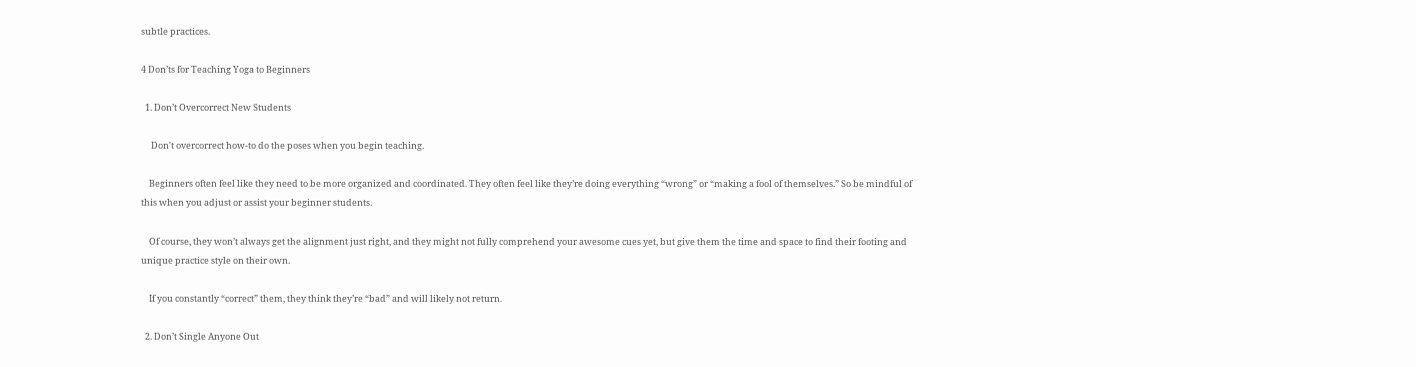subtle practices.

4 Don’ts for Teaching Yoga to Beginners

  1. Don’t Overcorrect New Students

     Don't overcorrect how-to do the poses when you begin teaching.

    Beginners often feel like they need to be more organized and coordinated. They often feel like they’re doing everything “wrong” or “making a fool of themselves.” So be mindful of this when you adjust or assist your beginner students.

    Of course, they won’t always get the alignment just right, and they might not fully comprehend your awesome cues yet, but give them the time and space to find their footing and unique practice style on their own.

    If you constantly “correct” them, they think they’re “bad” and will likely not return.

  2. Don’t Single Anyone Out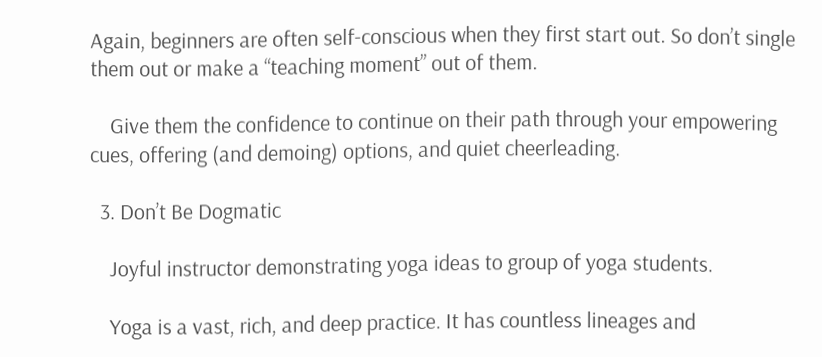Again, beginners are often self-conscious when they first start out. So don’t single them out or make a “teaching moment” out of them.

    Give them the confidence to continue on their path through your empowering cues, offering (and demoing) options, and quiet cheerleading.

  3. Don’t Be Dogmatic

    Joyful instructor demonstrating yoga ideas to group of yoga students.

    Yoga is a vast, rich, and deep practice. It has countless lineages and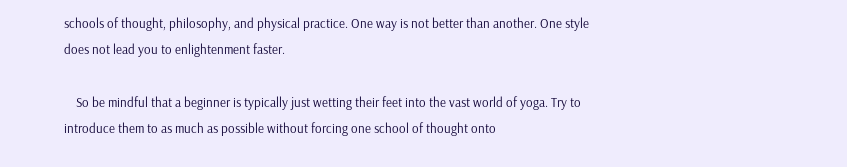schools of thought, philosophy, and physical practice. One way is not better than another. One style does not lead you to enlightenment faster.

    So be mindful that a beginner is typically just wetting their feet into the vast world of yoga. Try to introduce them to as much as possible without forcing one school of thought onto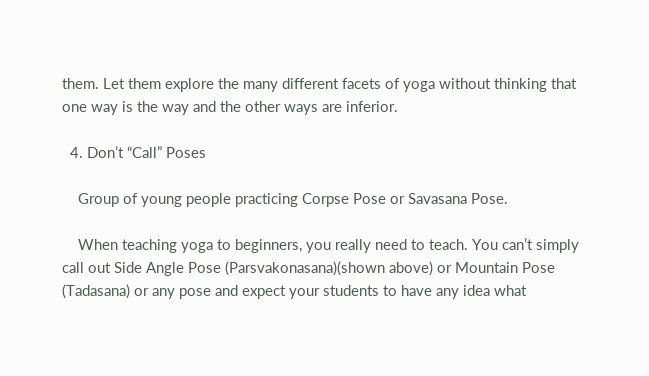them. Let them explore the many different facets of yoga without thinking that one way is the way and the other ways are inferior.

  4. Don’t “Call” Poses

    Group of young people practicing Corpse Pose or Savasana Pose.

    When teaching yoga to beginners, you really need to teach. You can’t simply call out Side Angle Pose (Parsvakonasana)(shown above) or Mountain Pose (Tadasana) or any pose and expect your students to have any idea what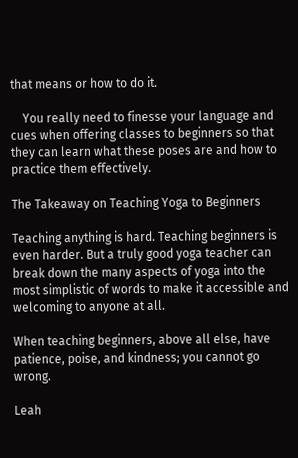that means or how to do it.

    You really need to finesse your language and cues when offering classes to beginners so that they can learn what these poses are and how to practice them effectively.

The Takeaway on Teaching Yoga to Beginners

Teaching anything is hard. Teaching beginners is even harder. But a truly good yoga teacher can break down the many aspects of yoga into the most simplistic of words to make it accessible and welcoming to anyone at all.

When teaching beginners, above all else, have patience, poise, and kindness; you cannot go wrong.

Leah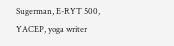Sugerman, E-RYT 500, YACEP, yoga writer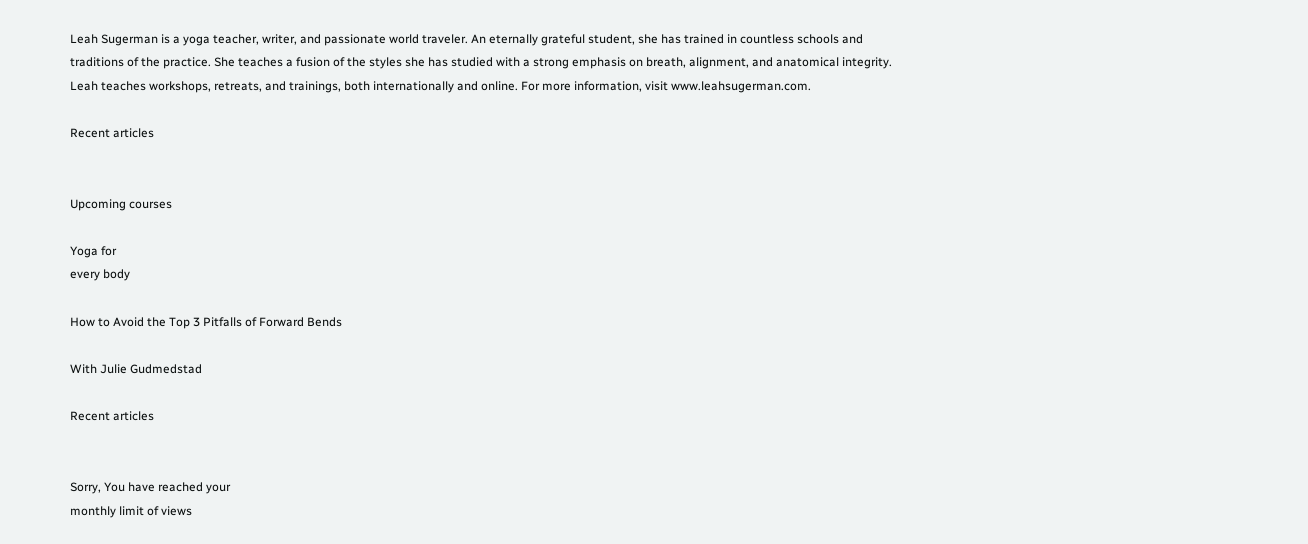Leah Sugerman is a yoga teacher, writer, and passionate world traveler. An eternally grateful student, she has trained in countless schools and traditions of the practice. She teaches a fusion of the styles she has studied with a strong emphasis on breath, alignment, and anatomical integrity. Leah teaches workshops, retreats, and trainings, both internationally and online. For more information, visit www.leahsugerman.com.

Recent articles


Upcoming courses

Yoga for
every body

How to Avoid the Top 3 Pitfalls of Forward Bends

With Julie Gudmedstad

Recent articles


Sorry, You have reached your
monthly limit of views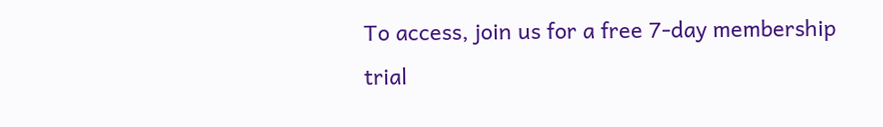To access, join us for a free 7-day membership trial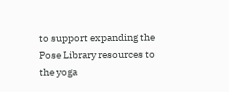to support expanding the Pose Library resources to the yoga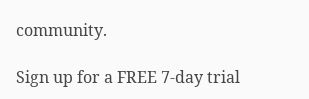community.

Sign up for a FREE 7-day trial